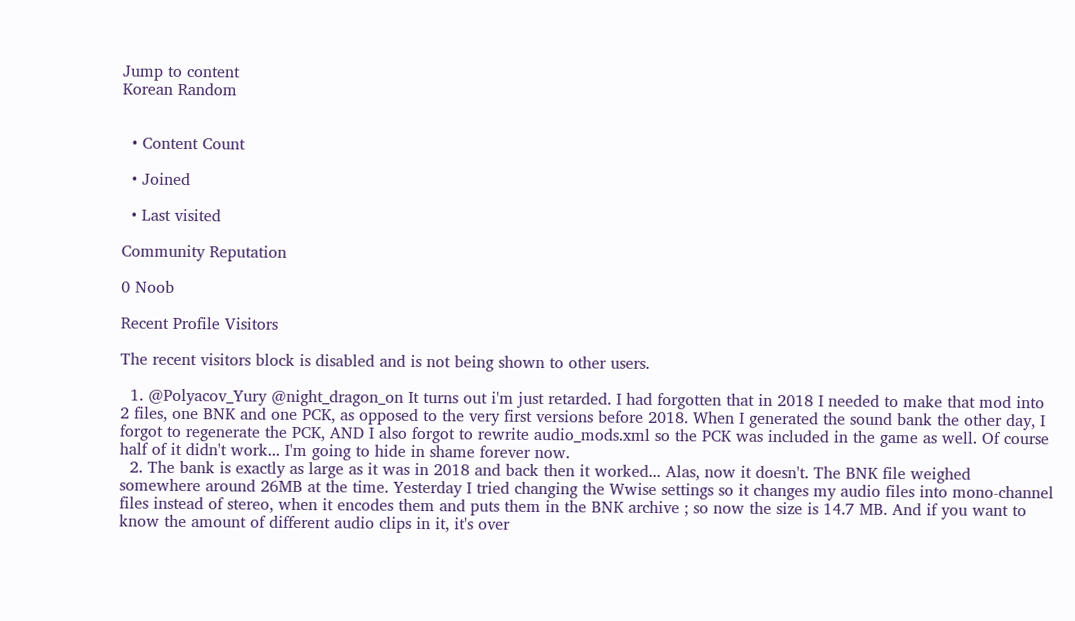Jump to content
Korean Random


  • Content Count

  • Joined

  • Last visited

Community Reputation

0 Noob

Recent Profile Visitors

The recent visitors block is disabled and is not being shown to other users.

  1. @Polyacov_Yury @night_dragon_on It turns out i'm just retarded. I had forgotten that in 2018 I needed to make that mod into 2 files, one BNK and one PCK, as opposed to the very first versions before 2018. When I generated the sound bank the other day, I forgot to regenerate the PCK, AND I also forgot to rewrite audio_mods.xml so the PCK was included in the game as well. Of course half of it didn't work... I'm going to hide in shame forever now.
  2. The bank is exactly as large as it was in 2018 and back then it worked... Alas, now it doesn't. The BNK file weighed somewhere around 26MB at the time. Yesterday I tried changing the Wwise settings so it changes my audio files into mono-channel files instead of stereo, when it encodes them and puts them in the BNK archive ; so now the size is 14.7 MB. And if you want to know the amount of different audio clips in it, it's over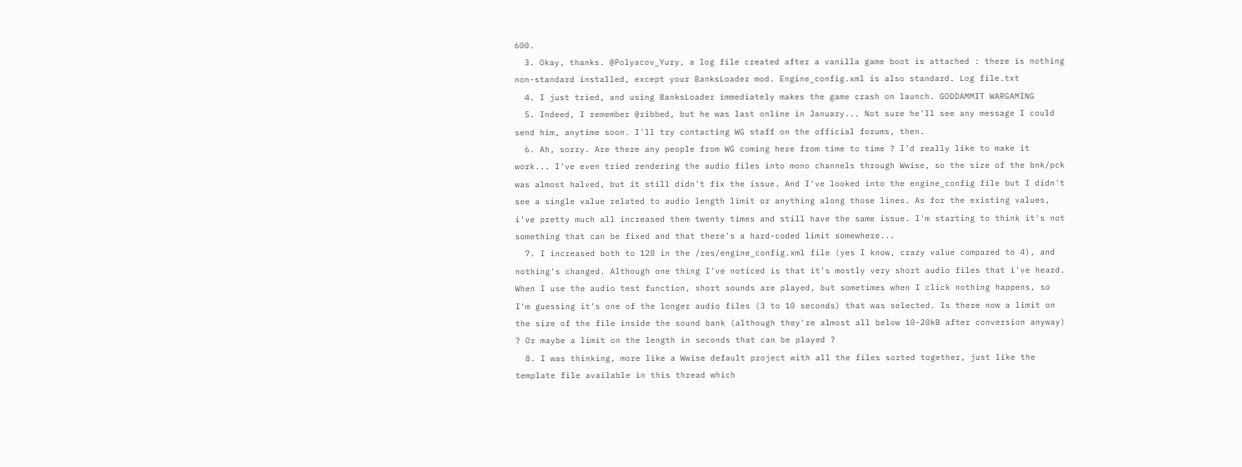600.
  3. Okay, thanks. @Polyacov_Yury, a log file created after a vanilla game boot is attached : there is nothing non-standard installed, except your BanksLoader mod. Engine_config.xml is also standard. Log file.txt
  4. I just tried, and using BanksLoader immediately makes the game crash on launch. GODDAMMIT WARGAMING
  5. Indeed, I remember @ribbed, but he was last online in January... Not sure he'll see any message I could send him, anytime soon. I'll try contacting WG staff on the official forums, then.
  6. Ah, sorry. Are there any people from WG coming here from time to time ? I'd really like to make it work... I've even tried rendering the audio files into mono channels through Wwise, so the size of the bnk/pck was almost halved, but it still didn't fix the issue. And I've looked into the engine_config file but I didn't see a single value related to audio length limit or anything along those lines. As for the existing values, i've pretty much all increased them twenty times and still have the same issue. I'm starting to think it's not something that can be fixed and that there's a hard-coded limit somewhere...
  7. I increased both to 128 in the /res/engine_config.xml file (yes I know, crazy value compared to 4), and nothing's changed. Although one thing I've noticed is that it's mostly very short audio files that i've heard. When I use the audio test function, short sounds are played, but sometimes when I click nothing happens, so I'm guessing it's one of the longer audio files (3 to 10 seconds) that was selected. Is there now a limit on the size of the file inside the sound bank (although they're almost all below 10-20kB after conversion anyway) ? Or maybe a limit on the length in seconds that can be played ?
  8. I was thinking, more like a Wwise default project with all the files sorted together, just like the template file available in this thread which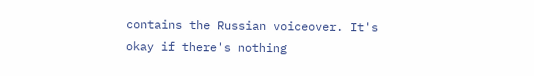contains the Russian voiceover. It's okay if there's nothing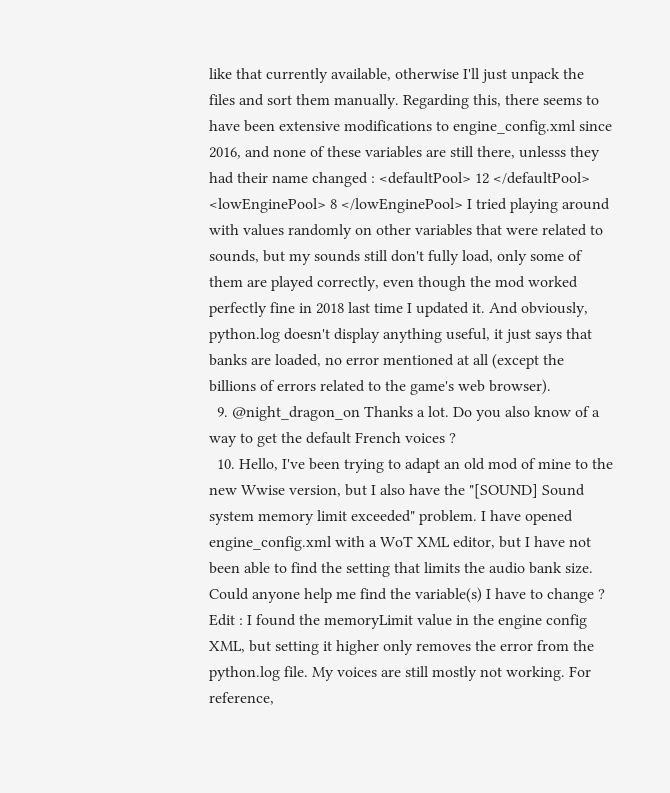like that currently available, otherwise I'll just unpack the files and sort them manually. Regarding this, there seems to have been extensive modifications to engine_config.xml since 2016, and none of these variables are still there, unlesss they had their name changed : <defaultPool> 12 </defaultPool> <lowEnginePool> 8 </lowEnginePool> I tried playing around with values randomly on other variables that were related to sounds, but my sounds still don't fully load, only some of them are played correctly, even though the mod worked perfectly fine in 2018 last time I updated it. And obviously, python.log doesn't display anything useful, it just says that banks are loaded, no error mentioned at all (except the billions of errors related to the game's web browser).
  9. @night_dragon_on Thanks a lot. Do you also know of a way to get the default French voices ?
  10. Hello, I've been trying to adapt an old mod of mine to the new Wwise version, but I also have the "[SOUND] Sound system memory limit exceeded" problem. I have opened engine_config.xml with a WoT XML editor, but I have not been able to find the setting that limits the audio bank size. Could anyone help me find the variable(s) I have to change ? Edit : I found the memoryLimit value in the engine config XML, but setting it higher only removes the error from the python.log file. My voices are still mostly not working. For reference,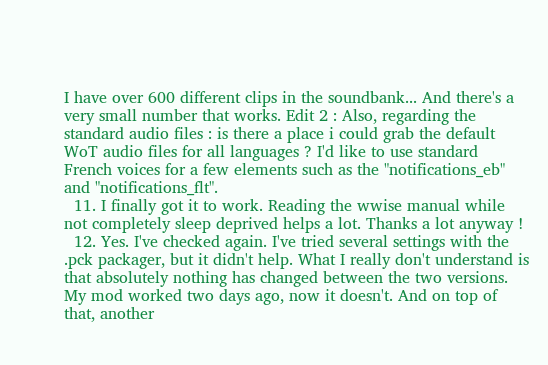I have over 600 different clips in the soundbank... And there's a very small number that works. Edit 2 : Also, regarding the standard audio files : is there a place i could grab the default WoT audio files for all languages ? I'd like to use standard French voices for a few elements such as the "notifications_eb" and "notifications_flt".
  11. I finally got it to work. Reading the wwise manual while not completely sleep deprived helps a lot. Thanks a lot anyway !
  12. Yes. I've checked again. I've tried several settings with the .pck packager, but it didn't help. What I really don't understand is that absolutely nothing has changed between the two versions. My mod worked two days ago, now it doesn't. And on top of that, another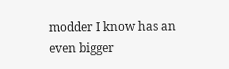modder I know has an even bigger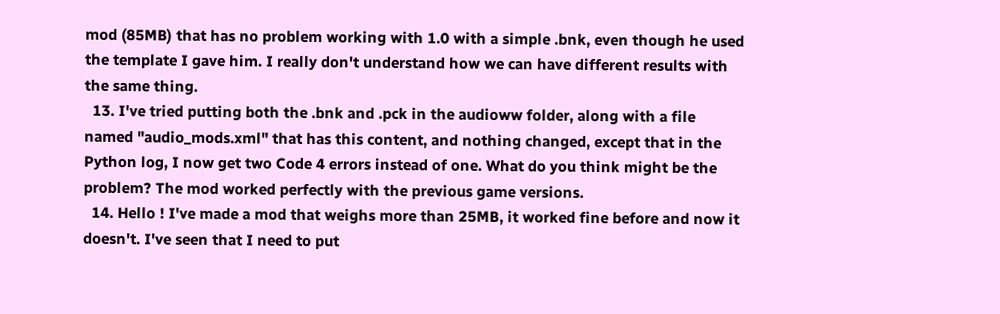mod (85MB) that has no problem working with 1.0 with a simple .bnk, even though he used the template I gave him. I really don't understand how we can have different results with the same thing.
  13. I've tried putting both the .bnk and .pck in the audioww folder, along with a file named "audio_mods.xml" that has this content, and nothing changed, except that in the Python log, I now get two Code 4 errors instead of one. What do you think might be the problem? The mod worked perfectly with the previous game versions.
  14. Hello ! I've made a mod that weighs more than 25MB, it worked fine before and now it doesn't. I've seen that I need to put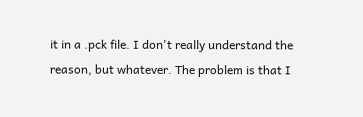it in a .pck file. I don't really understand the reason, but whatever. The problem is that I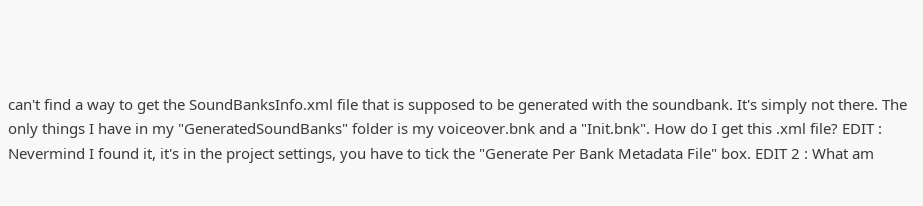can't find a way to get the SoundBanksInfo.xml file that is supposed to be generated with the soundbank. It's simply not there. The only things I have in my "GeneratedSoundBanks" folder is my voiceover.bnk and a "Init.bnk". How do I get this .xml file? EDIT : Nevermind I found it, it's in the project settings, you have to tick the "Generate Per Bank Metadata File" box. EDIT 2 : What am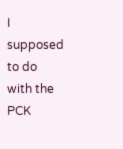I supposed to do with the PCK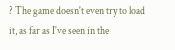? The game doesn't even try to load it, as far as I've seen in the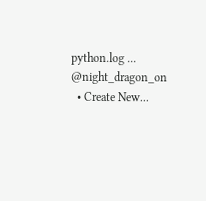python.log ... @night_dragon_on
  • Create New...